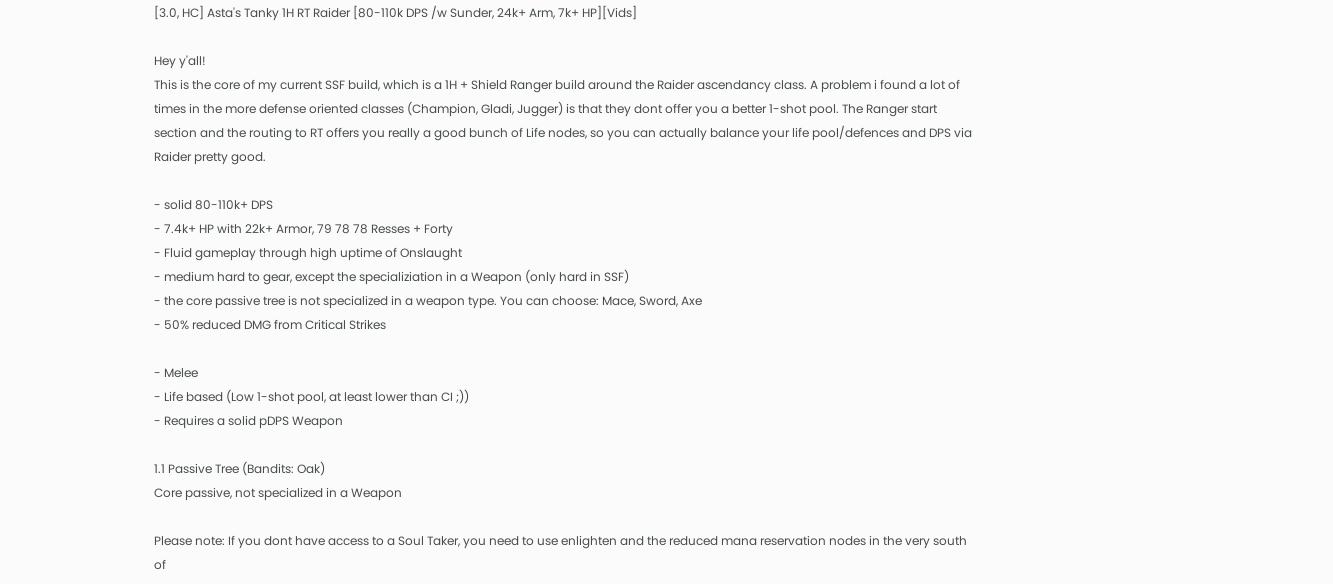[3.0, HC] Asta's Tanky 1H RT Raider [80-110k DPS /w Sunder, 24k+ Arm, 7k+ HP][Vids]

Hey y'all!
This is the core of my current SSF build, which is a 1H + Shield Ranger build around the Raider ascendancy class. A problem i found a lot of times in the more defense oriented classes (Champion, Gladi, Jugger) is that they dont offer you a better 1-shot pool. The Ranger start section and the routing to RT offers you really a good bunch of Life nodes, so you can actually balance your life pool/defences and DPS via Raider pretty good.

- solid 80-110k+ DPS
- 7.4k+ HP with 22k+ Armor, 79 78 78 Resses + Forty
- Fluid gameplay through high uptime of Onslaught
- medium hard to gear, except the specializiation in a Weapon (only hard in SSF)
- the core passive tree is not specialized in a weapon type. You can choose: Mace, Sword, Axe
- 50% reduced DMG from Critical Strikes

- Melee
- Life based (Low 1-shot pool, at least lower than CI ;))
- Requires a solid pDPS Weapon

1.1 Passive Tree (Bandits: Oak)
Core passive, not specialized in a Weapon

Please note: If you dont have access to a Soul Taker, you need to use enlighten and the reduced mana reservation nodes in the very south of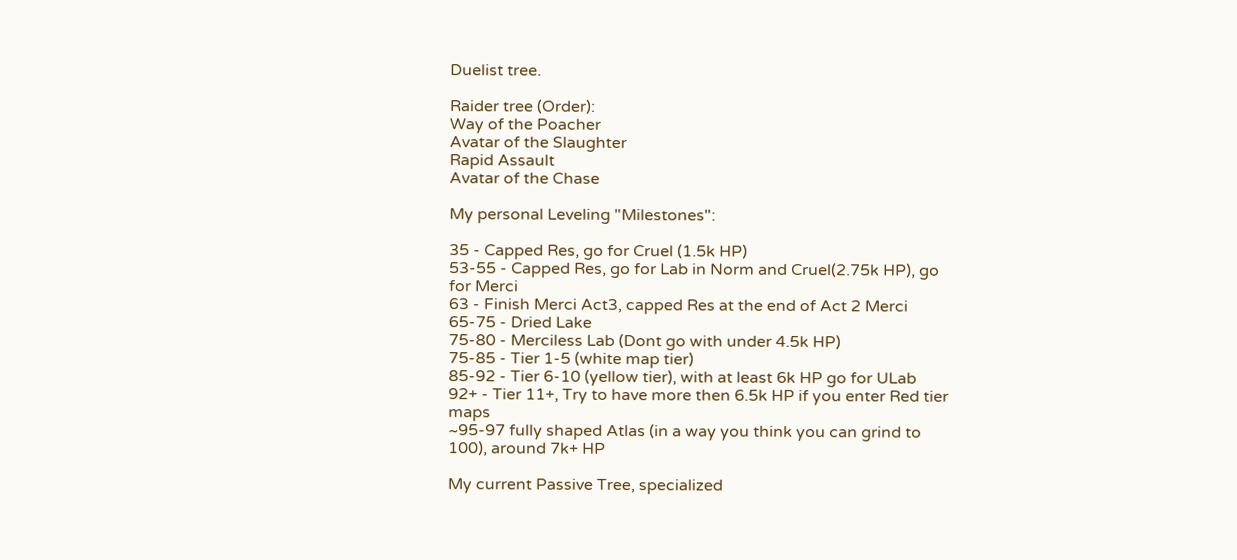Duelist tree.

Raider tree (Order):
Way of the Poacher
Avatar of the Slaughter
Rapid Assault
Avatar of the Chase

My personal Leveling "Milestones":

35 - Capped Res, go for Cruel (1.5k HP)
53-55 - Capped Res, go for Lab in Norm and Cruel(2.75k HP), go for Merci
63 - Finish Merci Act3, capped Res at the end of Act 2 Merci
65-75 - Dried Lake
75-80 - Merciless Lab (Dont go with under 4.5k HP)
75-85 - Tier 1-5 (white map tier)
85-92 - Tier 6-10 (yellow tier), with at least 6k HP go for ULab
92+ - Tier 11+, Try to have more then 6.5k HP if you enter Red tier maps
~95-97 fully shaped Atlas (in a way you think you can grind to 100), around 7k+ HP

My current Passive Tree, specialized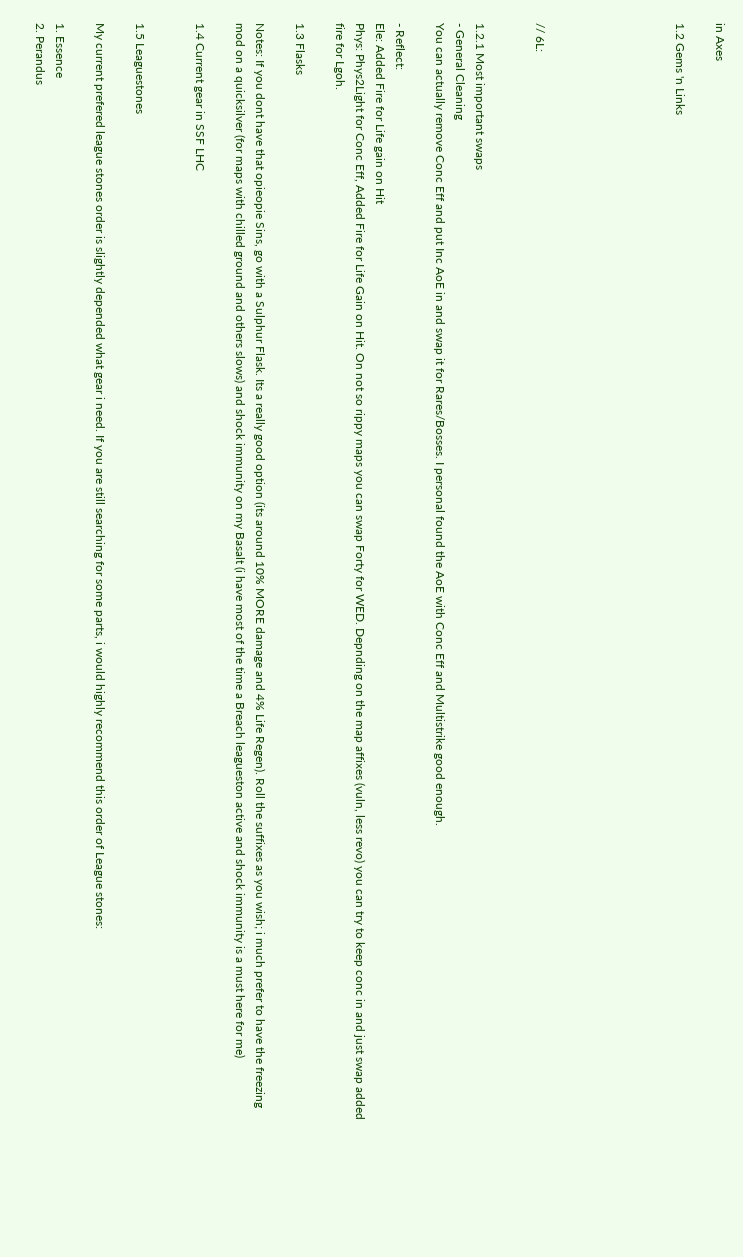in Axes

1.2 Gems 'n Links






// 6L:


1.2.1 Most important swaps
- General Cleaning
You can actually remove Conc Eff and put Inc AoE in and swap it for Rares/Bosses. I personal found the AoE with Conc Eff and Multistrike good enough.

- Reflect:
Ele: Added Fire for Life gain on Hit
Phys: Phys2Light for Conc Eff, Added Fire for Life Gain on Hit. On not so rippy maps you can swap Forty for WED. Depnding on the map affixes (vuln, less revo) you can try to keep conc in and just swap added fire for Lgoh.

1.3 Flasks

Notes: If you dont have that opieopie Sins, go with a Sulphur Flask. Its a really good option (its around 10% MORE damage and 4% Life Regen). Roll the suffixes as you wish; i much prefer to have the freezing mod on a quicksilver (for maps with chilled ground and others slows) and shock immunity on my Basalt (i have most of the time a Breach leagueston active and shock immunity is a must here for me)

1.4 Current gear in SSF LHC


1.5 Leaguestones

My current prefered league stones order is slightly depended what gear i need. If you are still searching for some parts, i would highly recommend this order of League stones:

1. Essence
2. Perandus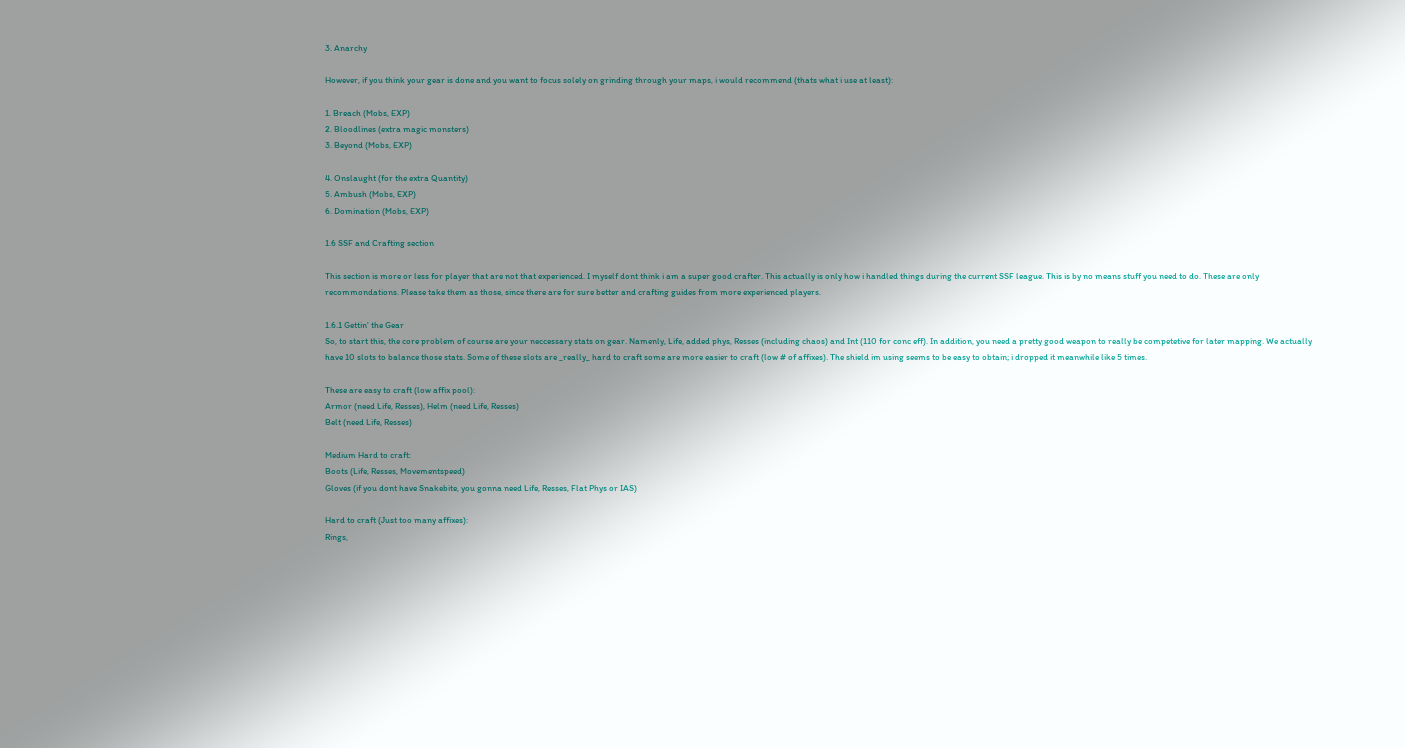3. Anarchy

However, if you think your gear is done and you want to focus solely on grinding through your maps, i would recommend (thats what i use at least):

1. Breach (Mobs, EXP)
2. Bloodlines (extra magic monsters)
3. Beyond (Mobs, EXP)

4. Onslaught (for the extra Quantity)
5. Ambush (Mobs, EXP)
6. Domination (Mobs, EXP)

1.6 SSF and Crafting section

This section is more or less for player that are not that experienced. I myself dont think i am a super good crafter. This actually is only how i handled things during the current SSF league. This is by no means stuff you need to do. These are only recommondations. Please take them as those, since there are for sure better and crafting guides from more experienced players.

1.6.1 Gettin' the Gear
So, to start this, the core problem of course are your neccessary stats on gear. Namenly, Life, added phys, Resses (including chaos) and Int (110 for conc eff). In addition, you need a pretty good weapon to really be competetive for later mapping. We actually have 10 slots to balance those stats. Some of these slots are _really_ hard to craft some are more easier to craft (low # of affixes). The shield im using seems to be easy to obtain; i dropped it meanwhile like 5 times.

These are easy to craft (low affix pool):
Armor (need Life, Resses), Helm (need Life, Resses)
Belt (need Life, Resses)

Medium Hard to craft:
Boots (Life, Resses, Movementspeed)
Gloves (if you dont have Snakebite, you gonna need Life, Resses, Flat Phys or IAS)

Hard to craft (Just too many affixes):
Rings,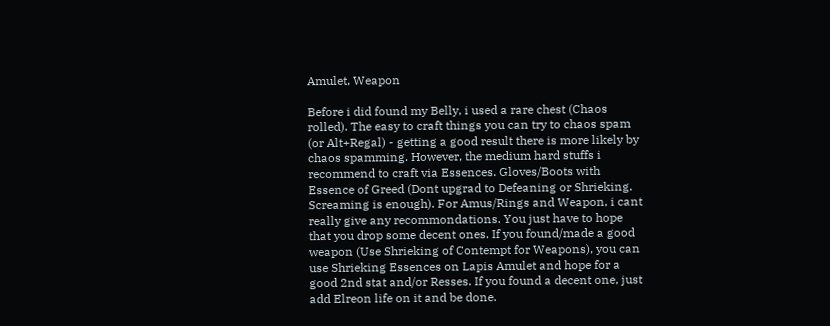Amulet, Weapon

Before i did found my Belly, i used a rare chest (Chaos rolled). The easy to craft things you can try to chaos spam (or Alt+Regal) - getting a good result there is more likely by chaos spamming. However, the medium hard stuffs i recommend to craft via Essences. Gloves/Boots with Essence of Greed (Dont upgrad to Defeaning or Shrieking. Screaming is enough). For Amus/Rings and Weapon, i cant really give any recommondations. You just have to hope that you drop some decent ones. If you found/made a good weapon (Use Shrieking of Contempt for Weapons), you can use Shrieking Essences on Lapis Amulet and hope for a good 2nd stat and/or Resses. If you found a decent one, just add Elreon life on it and be done.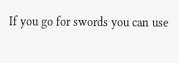If you go for swords you can use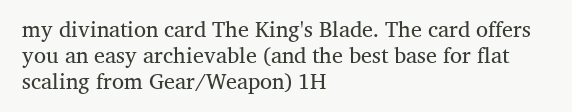my divination card The King's Blade. The card offers you an easy archievable (and the best base for flat scaling from Gear/Weapon) 1H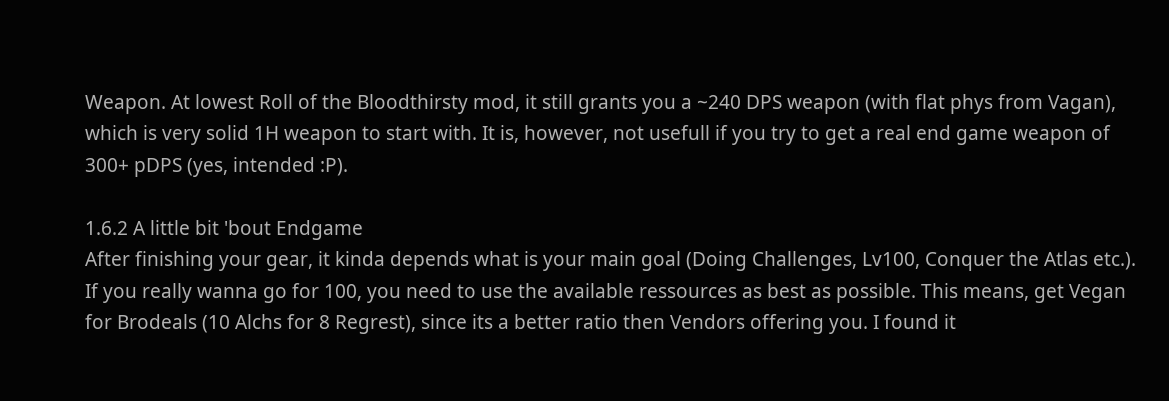Weapon. At lowest Roll of the Bloodthirsty mod, it still grants you a ~240 DPS weapon (with flat phys from Vagan), which is very solid 1H weapon to start with. It is, however, not usefull if you try to get a real end game weapon of 300+ pDPS (yes, intended :P).

1.6.2 A little bit 'bout Endgame
After finishing your gear, it kinda depends what is your main goal (Doing Challenges, Lv100, Conquer the Atlas etc.). If you really wanna go for 100, you need to use the available ressources as best as possible. This means, get Vegan for Brodeals (10 Alchs for 8 Regrest), since its a better ratio then Vendors offering you. I found it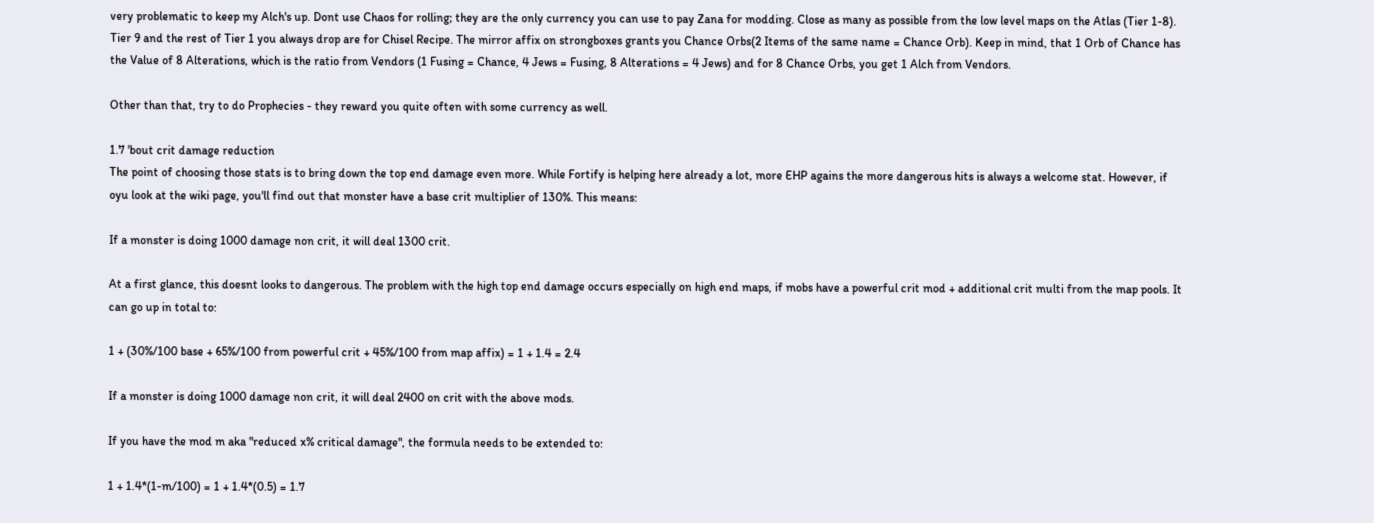very problematic to keep my Alch's up. Dont use Chaos for rolling; they are the only currency you can use to pay Zana for modding. Close as many as possible from the low level maps on the Atlas (Tier 1-8). Tier 9 and the rest of Tier 1 you always drop are for Chisel Recipe. The mirror affix on strongboxes grants you Chance Orbs(2 Items of the same name = Chance Orb). Keep in mind, that 1 Orb of Chance has the Value of 8 Alterations, which is the ratio from Vendors (1 Fusing = Chance, 4 Jews = Fusing, 8 Alterations = 4 Jews) and for 8 Chance Orbs, you get 1 Alch from Vendors.

Other than that, try to do Prophecies - they reward you quite often with some currency as well.

1.7 'bout crit damage reduction
The point of choosing those stats is to bring down the top end damage even more. While Fortify is helping here already a lot, more EHP agains the more dangerous hits is always a welcome stat. However, if oyu look at the wiki page, you'll find out that monster have a base crit multiplier of 130%. This means:

If a monster is doing 1000 damage non crit, it will deal 1300 crit.

At a first glance, this doesnt looks to dangerous. The problem with the high top end damage occurs especially on high end maps, if mobs have a powerful crit mod + additional crit multi from the map pools. It can go up in total to:

1 + (30%/100 base + 65%/100 from powerful crit + 45%/100 from map affix) = 1 + 1.4 = 2.4

If a monster is doing 1000 damage non crit, it will deal 2400 on crit with the above mods.

If you have the mod m aka "reduced x% critical damage", the formula needs to be extended to:

1 + 1.4*(1-m/100) = 1 + 1.4*(0.5) = 1.7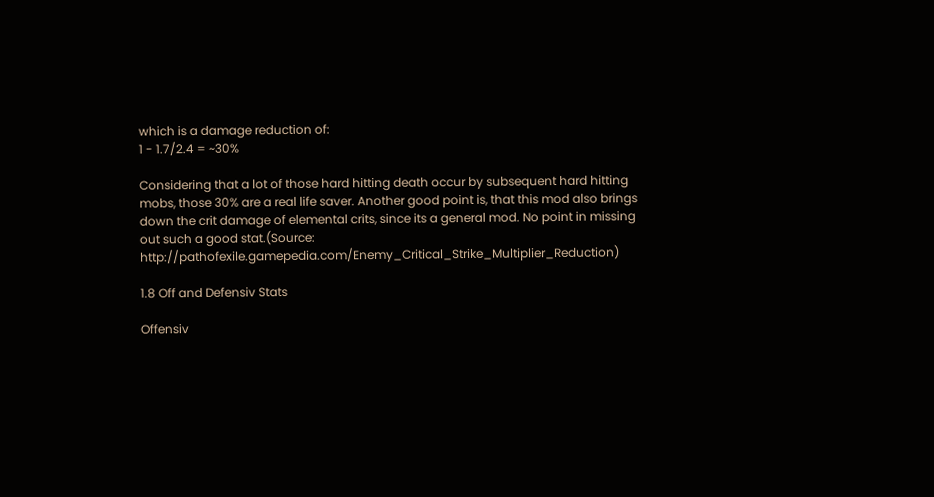which is a damage reduction of:
1 - 1.7/2.4 = ~30%

Considering that a lot of those hard hitting death occur by subsequent hard hitting mobs, those 30% are a real life saver. Another good point is, that this mod also brings down the crit damage of elemental crits, since its a general mod. No point in missing out such a good stat.(Source: http://pathofexile.gamepedia.com/Enemy_Critical_Strike_Multiplier_Reduction)

1.8 Off and Defensiv Stats

Offensiv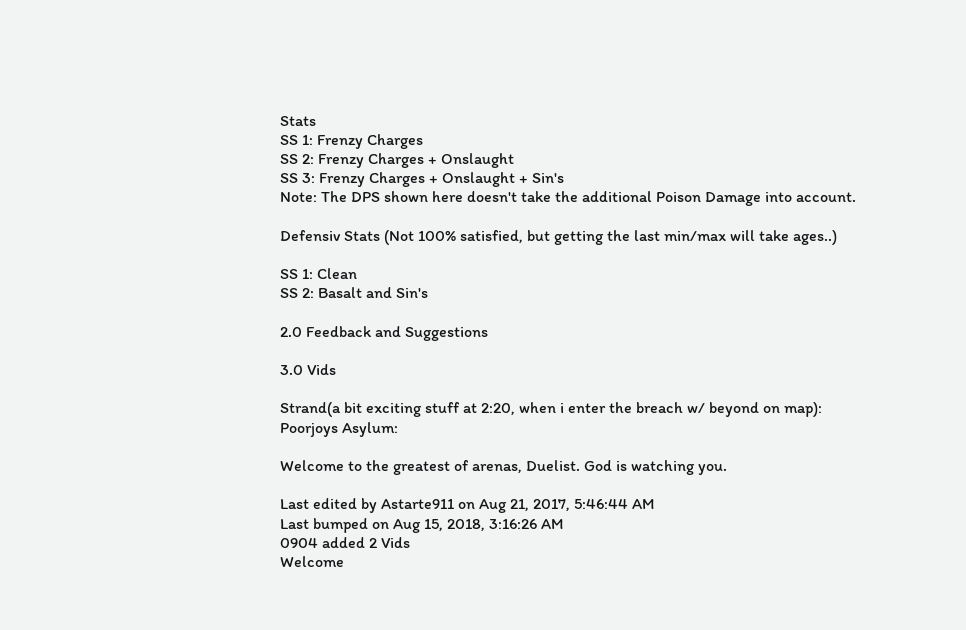Stats
SS 1: Frenzy Charges
SS 2: Frenzy Charges + Onslaught
SS 3: Frenzy Charges + Onslaught + Sin's
Note: The DPS shown here doesn't take the additional Poison Damage into account.

Defensiv Stats (Not 100% satisfied, but getting the last min/max will take ages..)

SS 1: Clean
SS 2: Basalt and Sin's

2.0 Feedback and Suggestions

3.0 Vids

Strand(a bit exciting stuff at 2:20, when i enter the breach w/ beyond on map):
Poorjoys Asylum:

Welcome to the greatest of arenas, Duelist. God is watching you.

Last edited by Astarte911 on Aug 21, 2017, 5:46:44 AM
Last bumped on Aug 15, 2018, 3:16:26 AM
0904 added 2 Vids
Welcome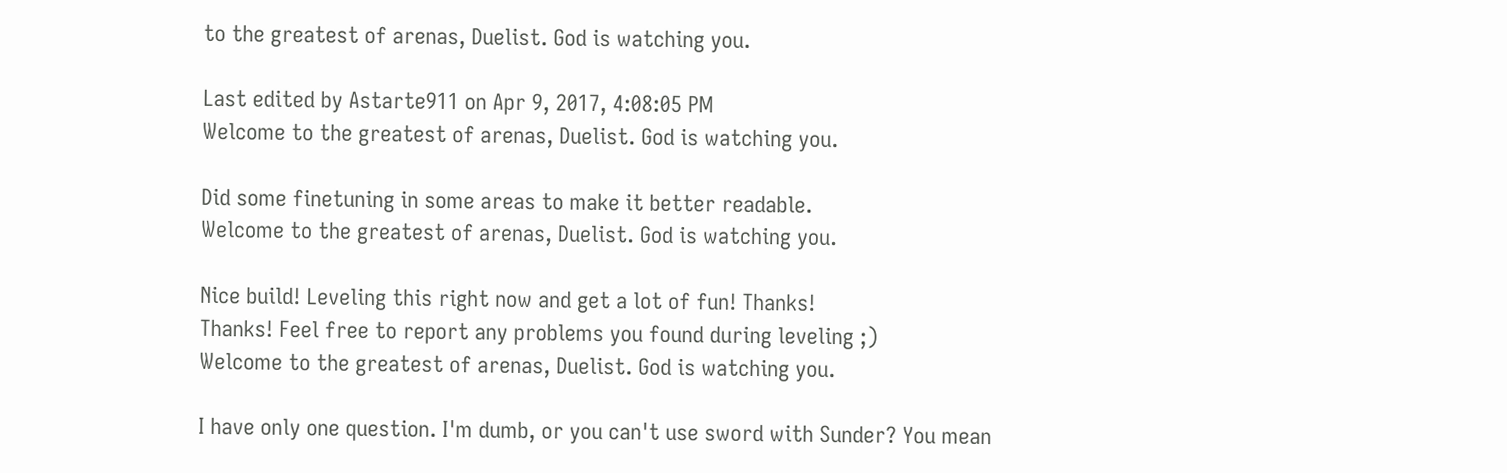to the greatest of arenas, Duelist. God is watching you.

Last edited by Astarte911 on Apr 9, 2017, 4:08:05 PM
Welcome to the greatest of arenas, Duelist. God is watching you.

Did some finetuning in some areas to make it better readable.
Welcome to the greatest of arenas, Duelist. God is watching you.

Nice build! Leveling this right now and get a lot of fun! Thanks!
Thanks! Feel free to report any problems you found during leveling ;)
Welcome to the greatest of arenas, Duelist. God is watching you.

I have only one question. I'm dumb, or you can't use sword with Sunder? You mean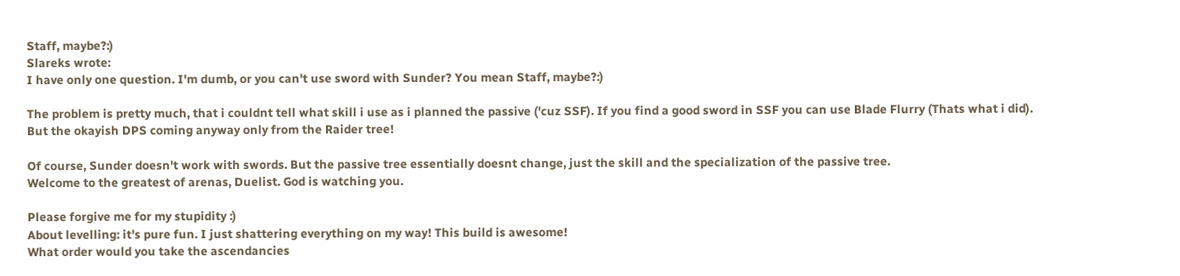Staff, maybe?:)
Slareks wrote:
I have only one question. I'm dumb, or you can't use sword with Sunder? You mean Staff, maybe?:)

The problem is pretty much, that i couldnt tell what skill i use as i planned the passive ('cuz SSF). If you find a good sword in SSF you can use Blade Flurry (Thats what i did). But the okayish DPS coming anyway only from the Raider tree!

Of course, Sunder doesn't work with swords. But the passive tree essentially doesnt change, just the skill and the specialization of the passive tree.
Welcome to the greatest of arenas, Duelist. God is watching you.

Please forgive me for my stupidity :)
About levelling: it's pure fun. I just shattering everything on my way! This build is awesome!
What order would you take the ascendancies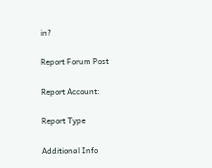in?

Report Forum Post

Report Account:

Report Type

Additional Info